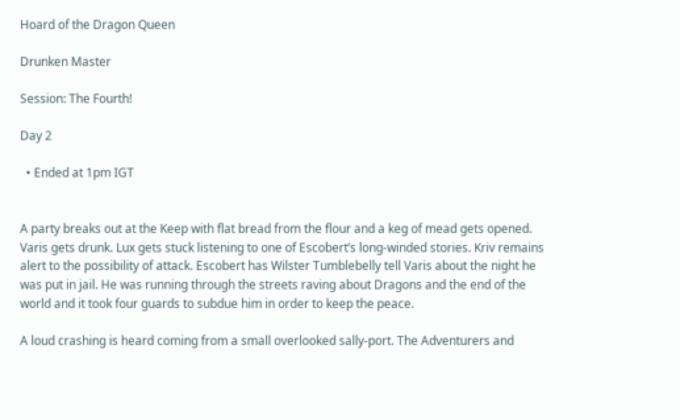Hoard of the Dragon Queen

Drunken Master

Session: The Fourth!

Day 2

  • Ended at 1pm IGT


A party breaks out at the Keep with flat bread from the flour and a keg of mead gets opened. Varis gets drunk. Lux gets stuck listening to one of Escobert’s long-winded stories. Kriv remains alert to the possibility of attack. Escobert has Wilster Tumblebelly tell Varis about the night he was put in jail. He was running through the streets raving about Dragons and the end of the world and it took four guards to subdue him in order to keep the peace.

A loud crashing is heard coming from a small overlooked sally-port. The Adventurers and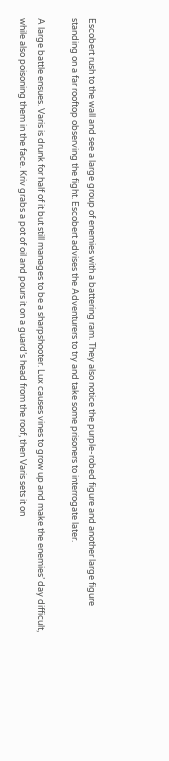Escobert rush to the wall and see a large group of enemies with a battering ram. They also notice the purple-robed figure and another large figure standing on a far rooftop observing the fight. Escobert advises the Adventurers to try and take some prisoners to interrogate later.

A large battle ensues. Varis is drunk for half of it but still manages to be a sharpshooter. Lux causes vines to grow up and make the enemies’ day difficult, while also poisoning them in the face. Kriv grabs a pot of oil and pours it on a guard’s head from the roof, then Varis sets it on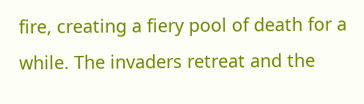fire, creating a fiery pool of death for a while. The invaders retreat and the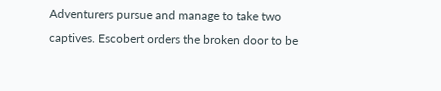Adventurers pursue and manage to take two captives. Escobert orders the broken door to be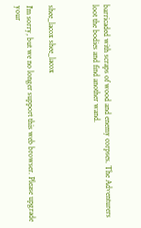barricaded with scraps of wood and enemy corpses. The Adventurers loot the bodies and find another wand.



shee_lacox shee_lacox

I'm sorry, but we no longer support this web browser. Please upgrade your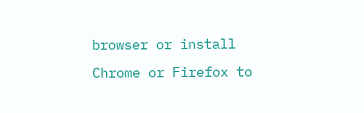browser or install Chrome or Firefox to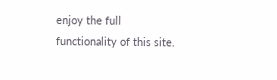enjoy the full functionality of this site.